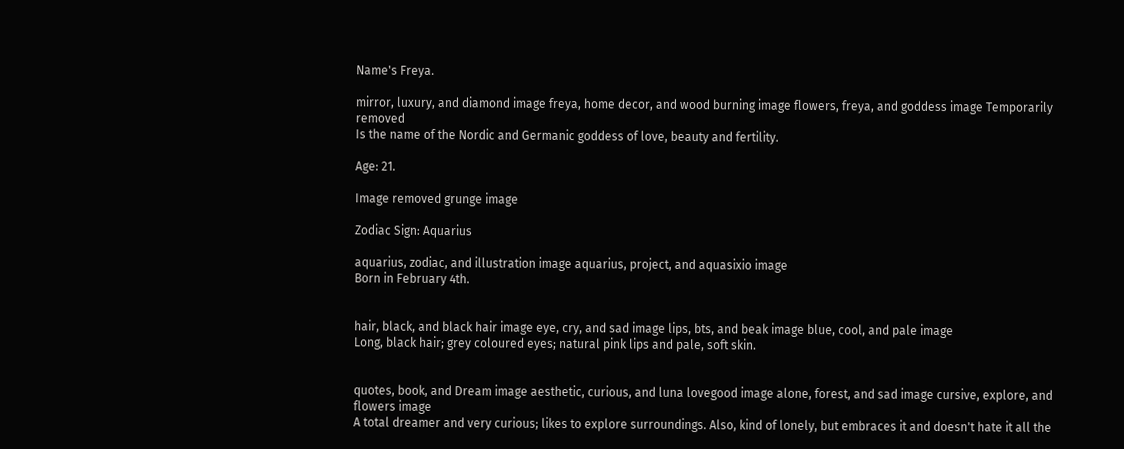Name's Freya.

mirror, luxury, and diamond image freya, home decor, and wood burning image flowers, freya, and goddess image Temporarily removed
Is the name of the Nordic and Germanic goddess of love, beauty and fertility.

Age: 21.

Image removed grunge image

Zodiac Sign: Aquarius

aquarius, zodiac, and illustration image aquarius, project, and aquasixio image
Born in February 4th.


hair, black, and black hair image eye, cry, and sad image lips, bts, and beak image blue, cool, and pale image
Long, black hair; grey coloured eyes; natural pink lips and pale, soft skin.


quotes, book, and Dream image aesthetic, curious, and luna lovegood image alone, forest, and sad image cursive, explore, and flowers image
A total dreamer and very curious; likes to explore surroundings. Also, kind of lonely, but embraces it and doesn't hate it all the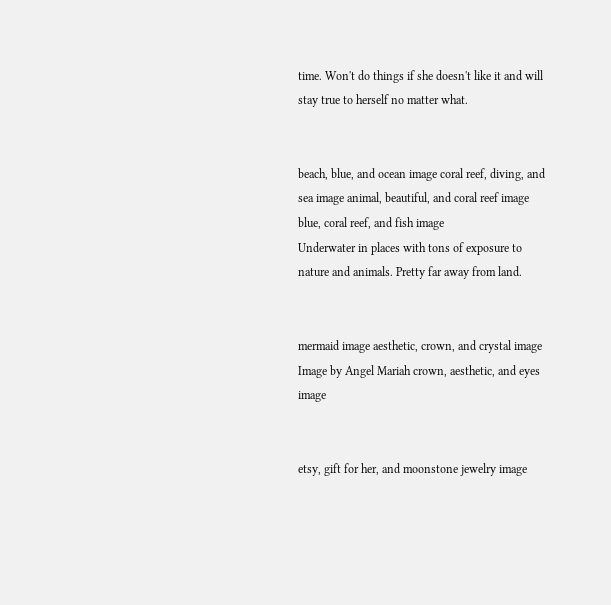time. Won't do things if she doesn't like it and will stay true to herself no matter what.


beach, blue, and ocean image coral reef, diving, and sea image animal, beautiful, and coral reef image blue, coral reef, and fish image
Underwater in places with tons of exposure to nature and animals. Pretty far away from land.


mermaid image aesthetic, crown, and crystal image Image by Angel Mariah crown, aesthetic, and eyes image


etsy, gift for her, and moonstone jewelry image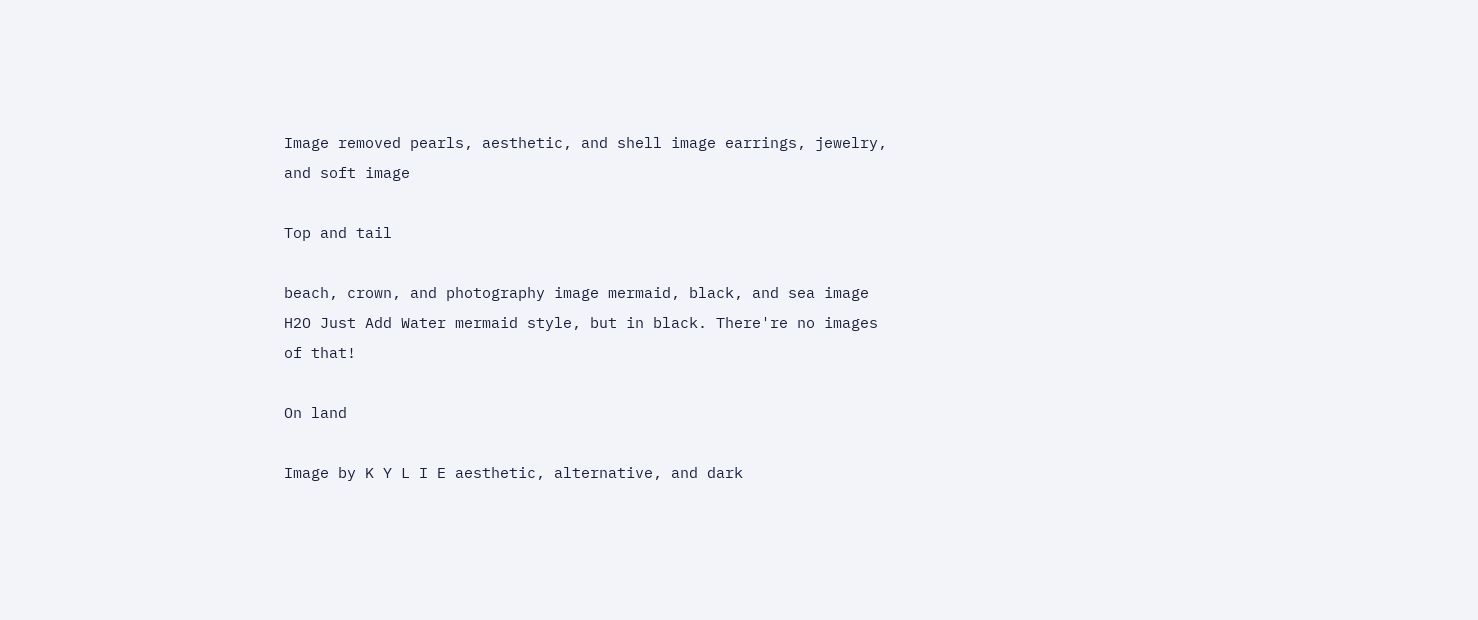Image removed pearls, aesthetic, and shell image earrings, jewelry, and soft image

Top and tail

beach, crown, and photography image mermaid, black, and sea image
H2O Just Add Water mermaid style, but in black. There're no images of that!

On land

Image by K Y L I E aesthetic, alternative, and dark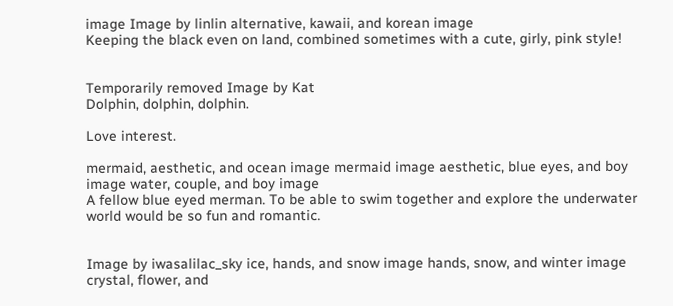image Image by linlin alternative, kawaii, and korean image
Keeping the black even on land, combined sometimes with a cute, girly, pink style!


Temporarily removed Image by Kat
Dolphin, dolphin, dolphin.

Love interest.

mermaid, aesthetic, and ocean image mermaid image aesthetic, blue eyes, and boy image water, couple, and boy image
A fellow blue eyed merman. To be able to swim together and explore the underwater world would be so fun and romantic.


Image by iwasalilac_sky ice, hands, and snow image hands, snow, and winter image crystal, flower, and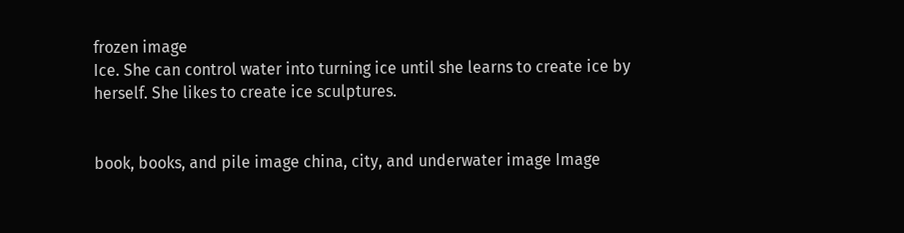frozen image
Ice. She can control water into turning ice until she learns to create ice by herself. She likes to create ice sculptures.


book, books, and pile image china, city, and underwater image Image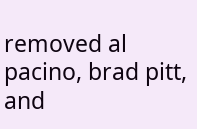removed al pacino, brad pitt, and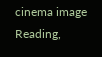cinema image
Reading,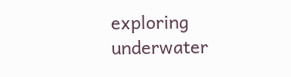exploring underwater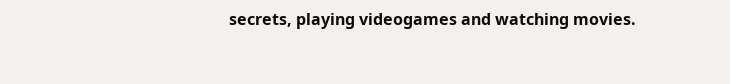secrets, playing videogames and watching movies.